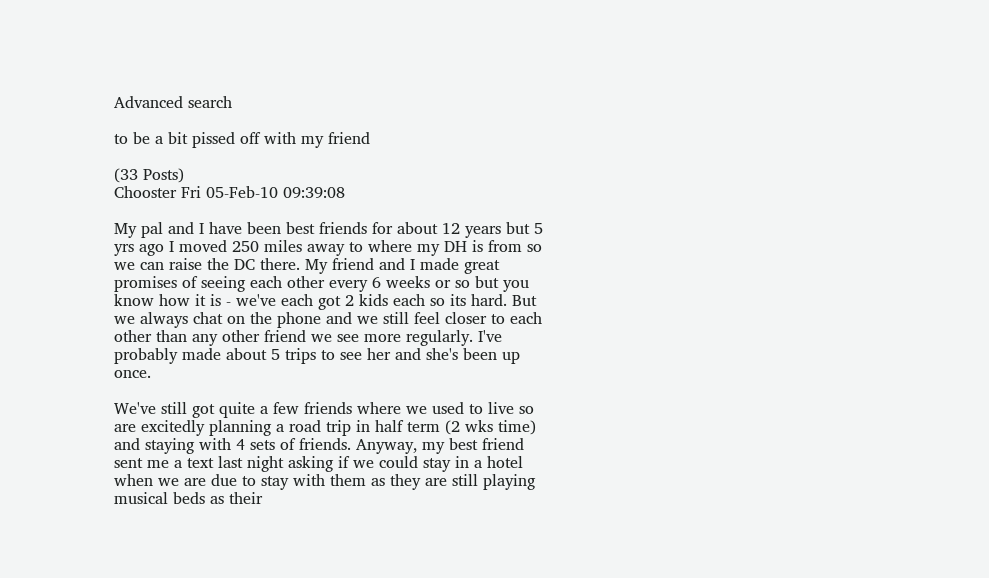Advanced search

to be a bit pissed off with my friend

(33 Posts)
Chooster Fri 05-Feb-10 09:39:08

My pal and I have been best friends for about 12 years but 5 yrs ago I moved 250 miles away to where my DH is from so we can raise the DC there. My friend and I made great promises of seeing each other every 6 weeks or so but you know how it is - we've each got 2 kids each so its hard. But we always chat on the phone and we still feel closer to each other than any other friend we see more regularly. I've probably made about 5 trips to see her and she's been up once.

We've still got quite a few friends where we used to live so are excitedly planning a road trip in half term (2 wks time) and staying with 4 sets of friends. Anyway, my best friend sent me a text last night asking if we could stay in a hotel when we are due to stay with them as they are still playing musical beds as their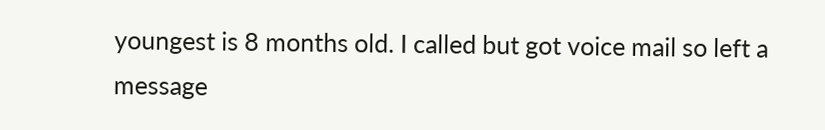youngest is 8 months old. I called but got voice mail so left a message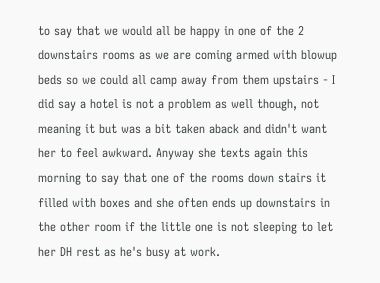to say that we would all be happy in one of the 2 downstairs rooms as we are coming armed with blowup beds so we could all camp away from them upstairs - I did say a hotel is not a problem as well though, not meaning it but was a bit taken aback and didn't want her to feel awkward. Anyway she texts again this morning to say that one of the rooms down stairs it filled with boxes and she often ends up downstairs in the other room if the little one is not sleeping to let her DH rest as he's busy at work.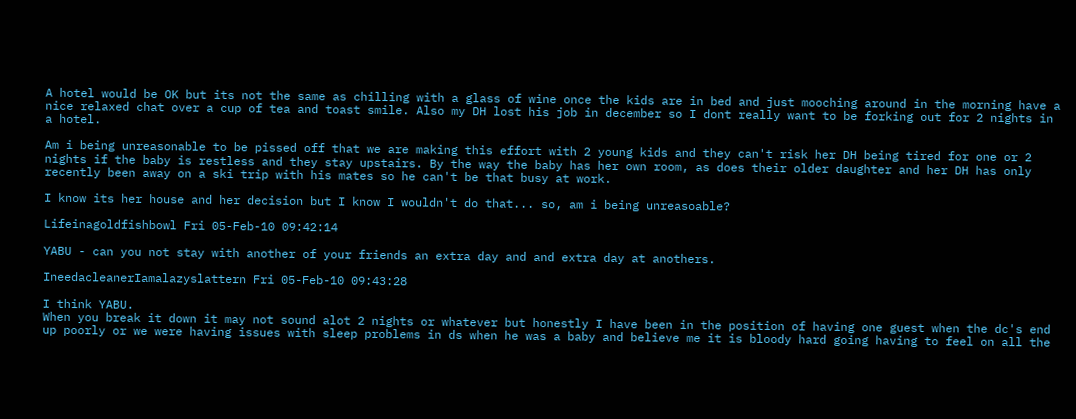A hotel would be OK but its not the same as chilling with a glass of wine once the kids are in bed and just mooching around in the morning have a nice relaxed chat over a cup of tea and toast smile. Also my DH lost his job in december so I dont really want to be forking out for 2 nights in a hotel.

Am i being unreasonable to be pissed off that we are making this effort with 2 young kids and they can't risk her DH being tired for one or 2 nights if the baby is restless and they stay upstairs. By the way the baby has her own room, as does their older daughter and her DH has only recently been away on a ski trip with his mates so he can't be that busy at work.

I know its her house and her decision but I know I wouldn't do that... so, am i being unreasoable?

Lifeinagoldfishbowl Fri 05-Feb-10 09:42:14

YABU - can you not stay with another of your friends an extra day and and extra day at anothers.

IneedacleanerIamalazyslattern Fri 05-Feb-10 09:43:28

I think YABU.
When you break it down it may not sound alot 2 nights or whatever but honestly I have been in the position of having one guest when the dc's end up poorly or we were having issues with sleep problems in ds when he was a baby and believe me it is bloody hard going having to feel on all the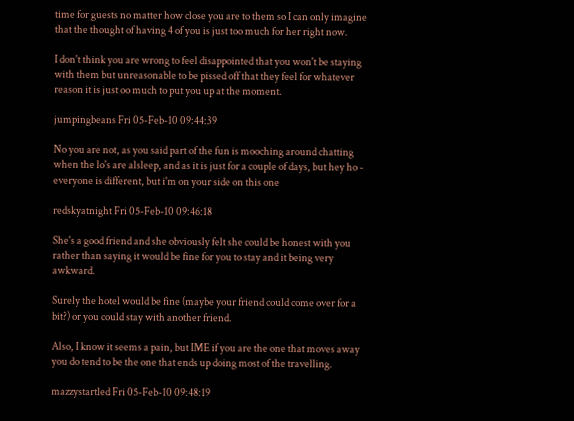time for guests no matter how close you are to them so I can only imagine that the thought of having 4 of you is just too much for her right now.

I don't think you are wrong to feel disappointed that you won't be staying with them but unreasonable to be pissed off that they feel for whatever reason it is just oo much to put you up at the moment.

jumpingbeans Fri 05-Feb-10 09:44:39

No you are not, as you said part of the fun is mooching around chatting when the lo's are alsleep, and as it is just for a couple of days, but hey ho - everyone is different, but i'm on your side on this one

redskyatnight Fri 05-Feb-10 09:46:18

She's a good friend and she obviously felt she could be honest with you rather than saying it would be fine for you to stay and it being very awkward.

Surely the hotel would be fine (maybe your friend could come over for a bit?) or you could stay with another friend.

Also, I know it seems a pain, but IME if you are the one that moves away you do tend to be the one that ends up doing most of the travelling.

mazzystartled Fri 05-Feb-10 09:48:19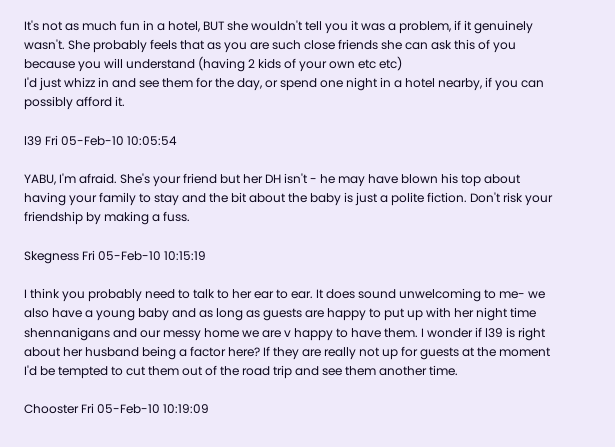It's not as much fun in a hotel, BUT she wouldn't tell you it was a problem, if it genuinely wasn't. She probably feels that as you are such close friends she can ask this of you because you will understand (having 2 kids of your own etc etc)
I'd just whizz in and see them for the day, or spend one night in a hotel nearby, if you can possibly afford it.

l39 Fri 05-Feb-10 10:05:54

YABU, I'm afraid. She's your friend but her DH isn't - he may have blown his top about having your family to stay and the bit about the baby is just a polite fiction. Don't risk your friendship by making a fuss.

Skegness Fri 05-Feb-10 10:15:19

I think you probably need to talk to her ear to ear. It does sound unwelcoming to me- we also have a young baby and as long as guests are happy to put up with her night time shennanigans and our messy home we are v happy to have them. I wonder if l39 is right about her husband being a factor here? If they are really not up for guests at the moment I'd be tempted to cut them out of the road trip and see them another time.

Chooster Fri 05-Feb-10 10:19:09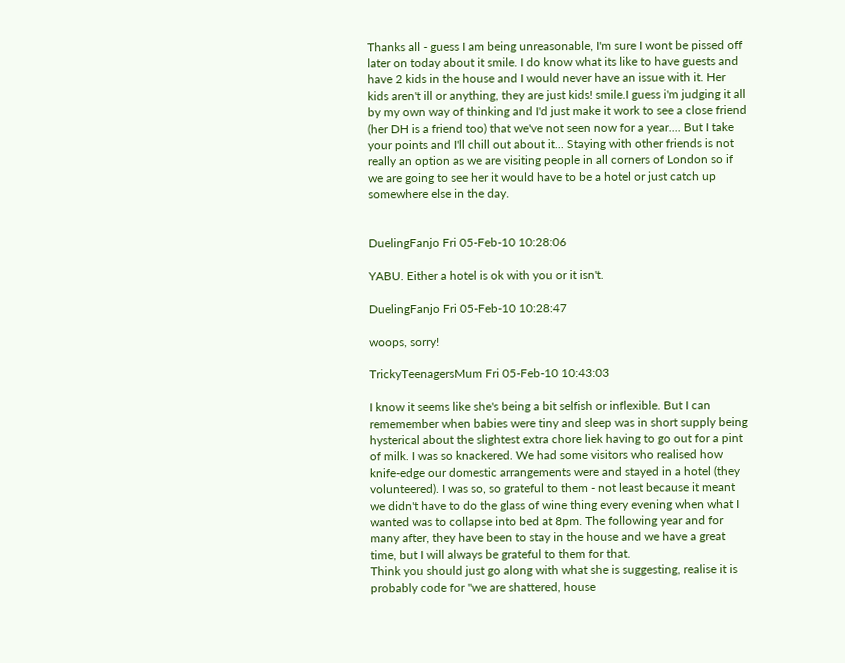Thanks all - guess I am being unreasonable, I'm sure I wont be pissed off later on today about it smile. I do know what its like to have guests and have 2 kids in the house and I would never have an issue with it. Her kids aren't ill or anything, they are just kids! smile.I guess i'm judging it all by my own way of thinking and I'd just make it work to see a close friend (her DH is a friend too) that we've not seen now for a year.... But I take your points and I'll chill out about it... Staying with other friends is not really an option as we are visiting people in all corners of London so if we are going to see her it would have to be a hotel or just catch up somewhere else in the day.


DuelingFanjo Fri 05-Feb-10 10:28:06

YABU. Either a hotel is ok with you or it isn't.

DuelingFanjo Fri 05-Feb-10 10:28:47

woops, sorry!

TrickyTeenagersMum Fri 05-Feb-10 10:43:03

I know it seems like she's being a bit selfish or inflexible. But I can rememember when babies were tiny and sleep was in short supply being hysterical about the slightest extra chore liek having to go out for a pint of milk. I was so knackered. We had some visitors who realised how knife-edge our domestic arrangements were and stayed in a hotel (they volunteered). I was so, so grateful to them - not least because it meant we didn't have to do the glass of wine thing every evening when what I wanted was to collapse into bed at 8pm. The following year and for many after, they have been to stay in the house and we have a great time, but I will always be grateful to them for that.
Think you should just go along with what she is suggesting, realise it is probably code for "we are shattered, house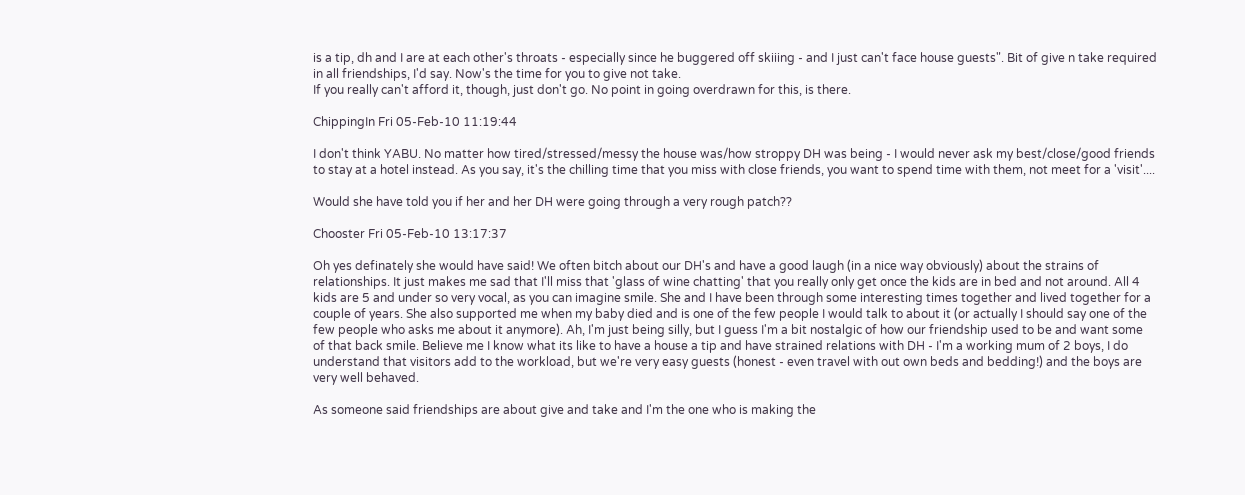is a tip, dh and I are at each other's throats - especially since he buggered off skiiing - and I just can't face house guests". Bit of give n take required in all friendships, I'd say. Now's the time for you to give not take.
If you really can't afford it, though, just don't go. No point in going overdrawn for this, is there.

ChippingIn Fri 05-Feb-10 11:19:44

I don't think YABU. No matter how tired/stressed/messy the house was/how stroppy DH was being - I would never ask my best/close/good friends to stay at a hotel instead. As you say, it's the chilling time that you miss with close friends, you want to spend time with them, not meet for a 'visit'....

Would she have told you if her and her DH were going through a very rough patch??

Chooster Fri 05-Feb-10 13:17:37

Oh yes definately she would have said! We often bitch about our DH's and have a good laugh (in a nice way obviously) about the strains of relationships. It just makes me sad that I'll miss that 'glass of wine chatting' that you really only get once the kids are in bed and not around. All 4 kids are 5 and under so very vocal, as you can imagine smile. She and I have been through some interesting times together and lived together for a couple of years. She also supported me when my baby died and is one of the few people I would talk to about it (or actually I should say one of the few people who asks me about it anymore). Ah, I'm just being silly, but I guess I'm a bit nostalgic of how our friendship used to be and want some of that back smile. Believe me I know what its like to have a house a tip and have strained relations with DH - I'm a working mum of 2 boys, I do understand that visitors add to the workload, but we're very easy guests (honest - even travel with out own beds and bedding!) and the boys are very well behaved.

As someone said friendships are about give and take and I'm the one who is making the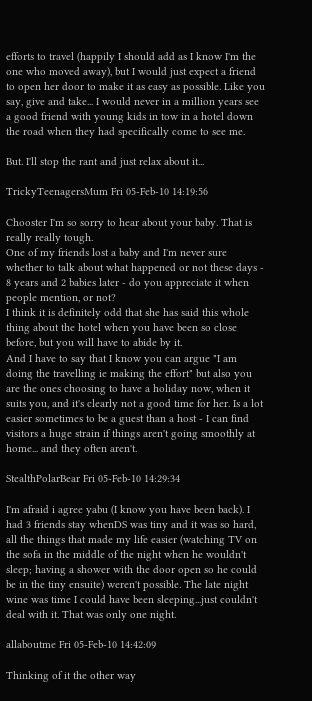efforts to travel (happily I should add as I know I'm the one who moved away), but I would just expect a friend to open her door to make it as easy as possible. Like you say, give and take... I would never in a million years see a good friend with young kids in tow in a hotel down the road when they had specifically come to see me.

But. I'll stop the rant and just relax about it...

TrickyTeenagersMum Fri 05-Feb-10 14:19:56

Chooster I'm so sorry to hear about your baby. That is really really tough.
One of my friends lost a baby and I'm never sure whether to talk about what happened or not these days - 8 years and 2 babies later - do you appreciate it when people mention, or not?
I think it is definitely odd that she has said this whole thing about the hotel when you have been so close before, but you will have to abide by it.
And I have to say that I know you can argue "I am doing the travelling ie making the effort" but also you are the ones choosing to have a holiday now, when it suits you, and it's clearly not a good time for her. Is a lot easier sometimes to be a guest than a host - I can find visitors a huge strain if things aren't going smoothly at home... and they often aren't.

StealthPolarBear Fri 05-Feb-10 14:29:34

I'm afraid i agree yabu (I know you have been back). I had 3 friends stay whenDS was tiny and it was so hard, all the things that made my life easier (watching TV on the sofa in the middle of the night when he wouldn't sleep; having a shower with the door open so he could be in the tiny ensuite) weren't possible. The late night wine was time I could have been sleeping...just couldn't deal with it. That was only one night.

allaboutme Fri 05-Feb-10 14:42:09

Thinking of it the other way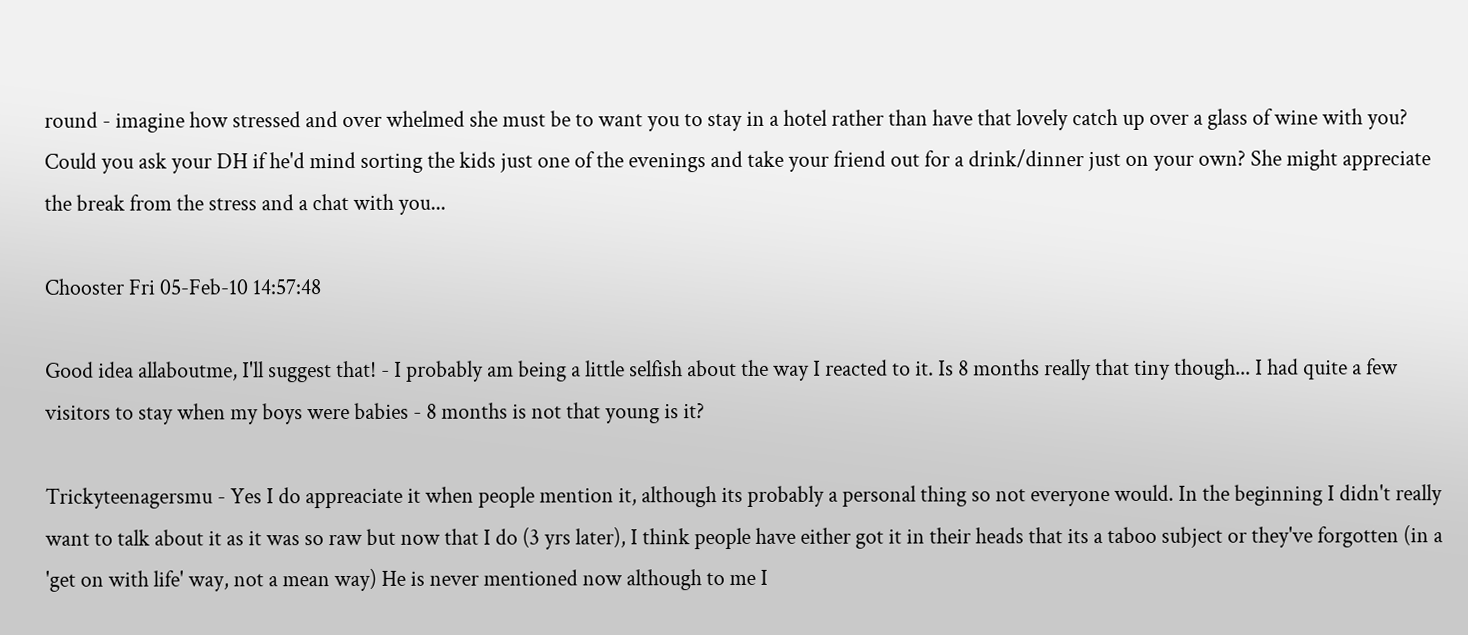round - imagine how stressed and over whelmed she must be to want you to stay in a hotel rather than have that lovely catch up over a glass of wine with you?
Could you ask your DH if he'd mind sorting the kids just one of the evenings and take your friend out for a drink/dinner just on your own? She might appreciate the break from the stress and a chat with you...

Chooster Fri 05-Feb-10 14:57:48

Good idea allaboutme, I'll suggest that! - I probably am being a little selfish about the way I reacted to it. Is 8 months really that tiny though... I had quite a few visitors to stay when my boys were babies - 8 months is not that young is it?

Trickyteenagersmu - Yes I do appreaciate it when people mention it, although its probably a personal thing so not everyone would. In the beginning I didn't really want to talk about it as it was so raw but now that I do (3 yrs later), I think people have either got it in their heads that its a taboo subject or they've forgotten (in a 'get on with life' way, not a mean way) He is never mentioned now although to me I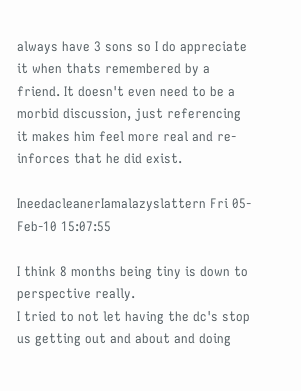always have 3 sons so I do appreciate it when thats remembered by a friend. It doesn't even need to be a morbid discussion, just referencing it makes him feel more real and re-inforces that he did exist.

IneedacleanerIamalazyslattern Fri 05-Feb-10 15:07:55

I think 8 months being tiny is down to perspective really.
I tried to not let having the dc's stop us getting out and about and doing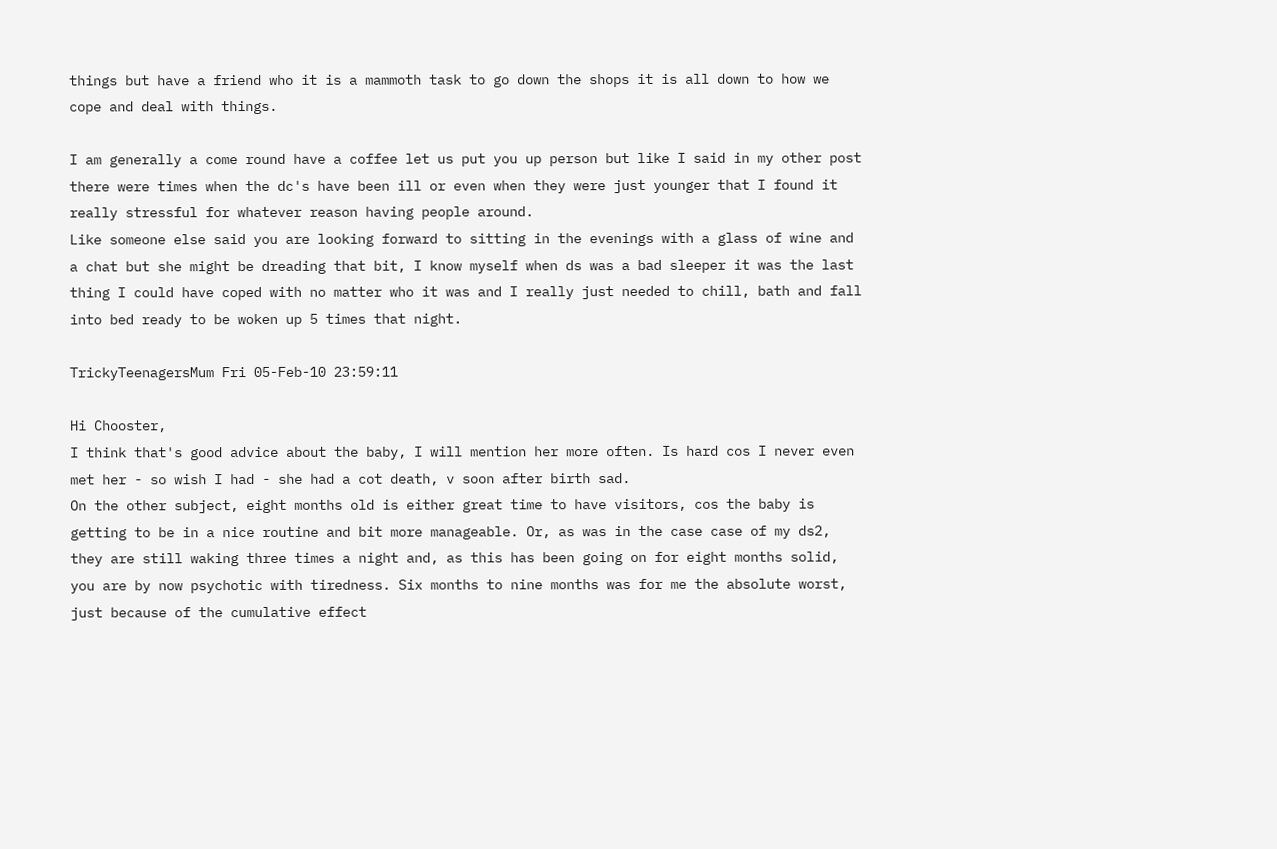things but have a friend who it is a mammoth task to go down the shops it is all down to how we cope and deal with things.

I am generally a come round have a coffee let us put you up person but like I said in my other post there were times when the dc's have been ill or even when they were just younger that I found it really stressful for whatever reason having people around.
Like someone else said you are looking forward to sitting in the evenings with a glass of wine and a chat but she might be dreading that bit, I know myself when ds was a bad sleeper it was the last thing I could have coped with no matter who it was and I really just needed to chill, bath and fall into bed ready to be woken up 5 times that night.

TrickyTeenagersMum Fri 05-Feb-10 23:59:11

Hi Chooster,
I think that's good advice about the baby, I will mention her more often. Is hard cos I never even met her - so wish I had - she had a cot death, v soon after birth sad.
On the other subject, eight months old is either great time to have visitors, cos the baby is getting to be in a nice routine and bit more manageable. Or, as was in the case case of my ds2, they are still waking three times a night and, as this has been going on for eight months solid, you are by now psychotic with tiredness. Six months to nine months was for me the absolute worst, just because of the cumulative effect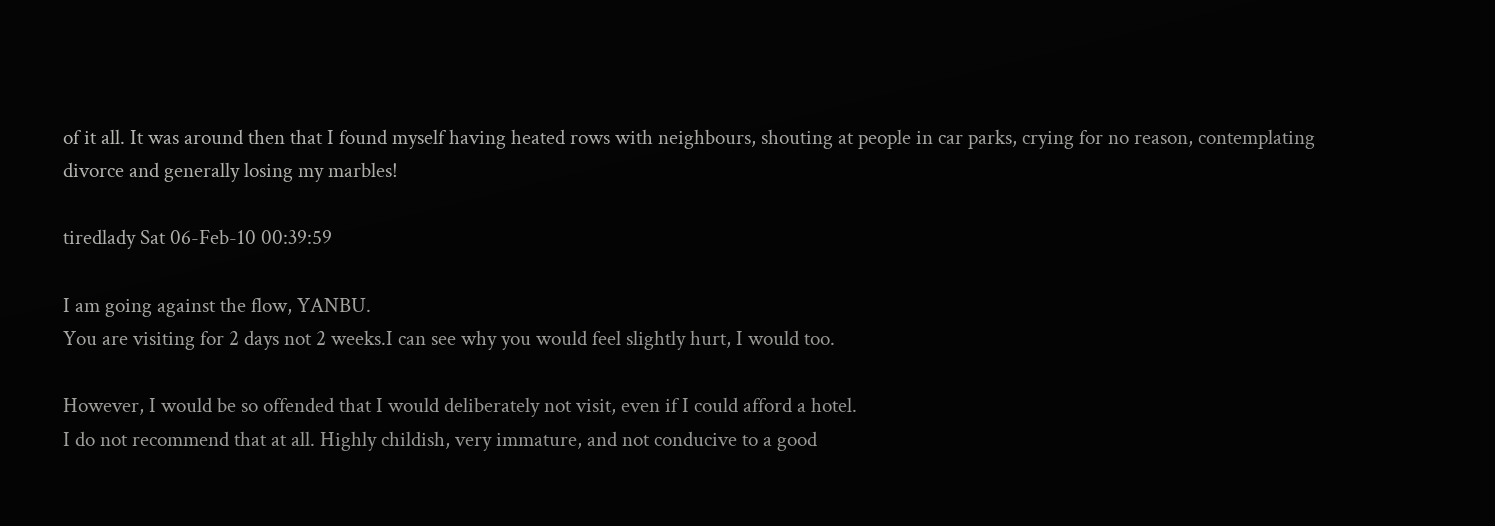of it all. It was around then that I found myself having heated rows with neighbours, shouting at people in car parks, crying for no reason, contemplating divorce and generally losing my marbles!

tiredlady Sat 06-Feb-10 00:39:59

I am going against the flow, YANBU.
You are visiting for 2 days not 2 weeks.I can see why you would feel slightly hurt, I would too.

However, I would be so offended that I would deliberately not visit, even if I could afford a hotel.
I do not recommend that at all. Highly childish, very immature, and not conducive to a good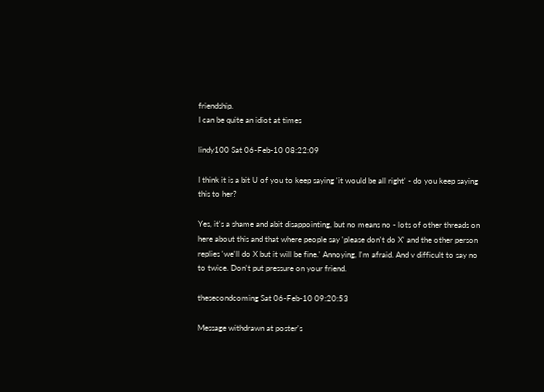friendship.
I can be quite an idiot at times

lindy100 Sat 06-Feb-10 08:22:09

I think it is a bit U of you to keep saying 'it would be all right' - do you keep saying this to her?

Yes, it's a shame and abit disappointing, but no means no - lots of other threads on here about this and that where people say 'please don't do X' and the other person replies 'we'll do X but it will be fine.' Annoying, I'm afraid. And v difficult to say no to twice. Don't put pressure on your friend.

thesecondcoming Sat 06-Feb-10 09:20:53

Message withdrawn at poster's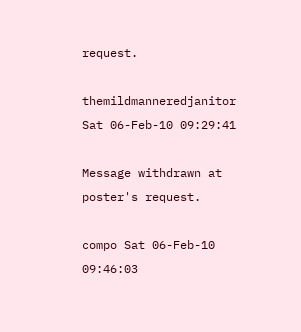request.

themildmanneredjanitor Sat 06-Feb-10 09:29:41

Message withdrawn at poster's request.

compo Sat 06-Feb-10 09:46:03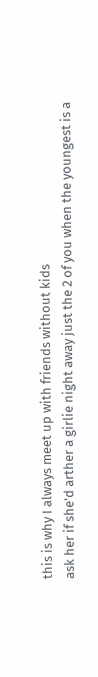this is why I always meet up with friends without kids
ask her if she'd arther a girlie night away just the 2 of you when the youngest is a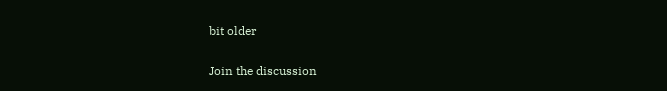bit older

Join the discussion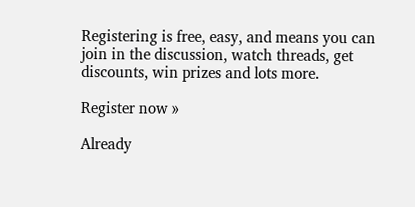Registering is free, easy, and means you can join in the discussion, watch threads, get discounts, win prizes and lots more.

Register now »

Already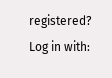registered? Log in with: